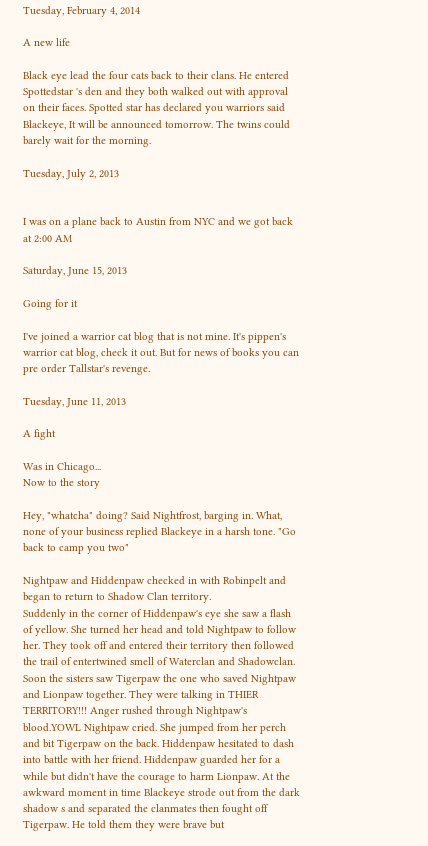Tuesday, February 4, 2014

A new life

Black eye lead the four cats back to their clans. He entered Spottedstar 's den and they both walked out with approval on their faces. Spotted star has declared you warriors said Blackeye, It will be announced tomorrow. The twins could barely wait for the morning.

Tuesday, July 2, 2013


I was on a plane back to Austin from NYC and we got back at 2:00 AM

Saturday, June 15, 2013

Going for it

I've joined a warrior cat blog that is not mine. It's pippen's warrior cat blog, check it out. But for news of books you can pre order Tallstar's revenge.

Tuesday, June 11, 2013

A fight

Was in Chicago...
Now to the story

Hey, "whatcha" doing? Said Nightfrost, barging in. What, none of your business replied Blackeye in a harsh tone. "Go back to camp you two"

Nightpaw and Hiddenpaw checked in with Robinpelt and began to return to Shadow Clan territory.
Suddenly in the corner of Hiddenpaw's eye she saw a flash of yellow. She turned her head and told Nightpaw to follow her. They took off and entered their territory then followed the trail of entertwined smell of Waterclan and Shadowclan. Soon the sisters saw Tigerpaw the one who saved Nightpaw and Lionpaw together. They were talking in THIER TERRITORY!!! Anger rushed through Nightpaw's blood.YOWL Nightpaw cried. She jumped from her perch and bit Tigerpaw on the back. Hiddenpaw hesitated to dash into battle with her friend. Hiddenpaw guarded her for a while but didn't have the courage to harm Lionpaw. At the awkward moment in time Blackeye strode out from the dark shadow s and separated the clanmates then fought off Tigerpaw. He told them they were brave but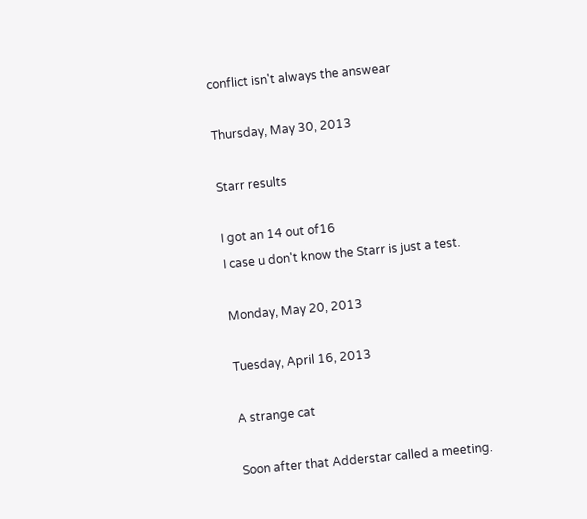conflict isn't always the answear

Thursday, May 30, 2013

Starr results

I got an 14 out of16
I case u don't know the Starr is just a test.

Monday, May 20, 2013

Tuesday, April 16, 2013

A strange cat

Soon after that Adderstar called a meeting.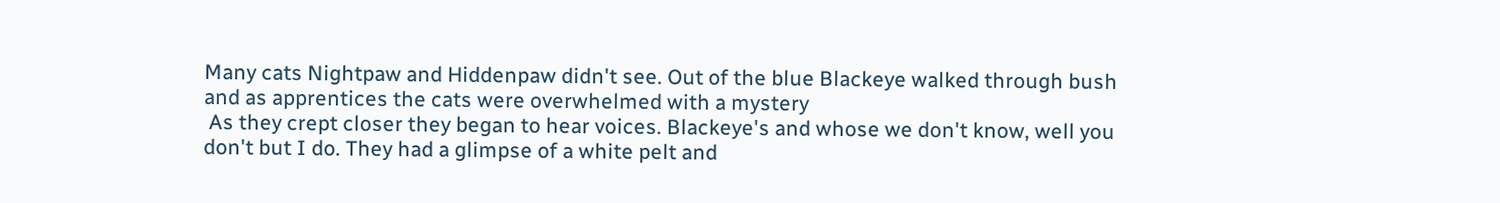Many cats Nightpaw and Hiddenpaw didn't see. Out of the blue Blackeye walked through bush and as apprentices the cats were overwhelmed with a mystery
 As they crept closer they began to hear voices. Blackeye's and whose we don't know, well you don't but I do. They had a glimpse of a white pelt and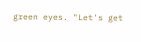green eyes. "Let's get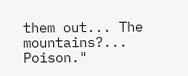them out... The mountains?... Poison."